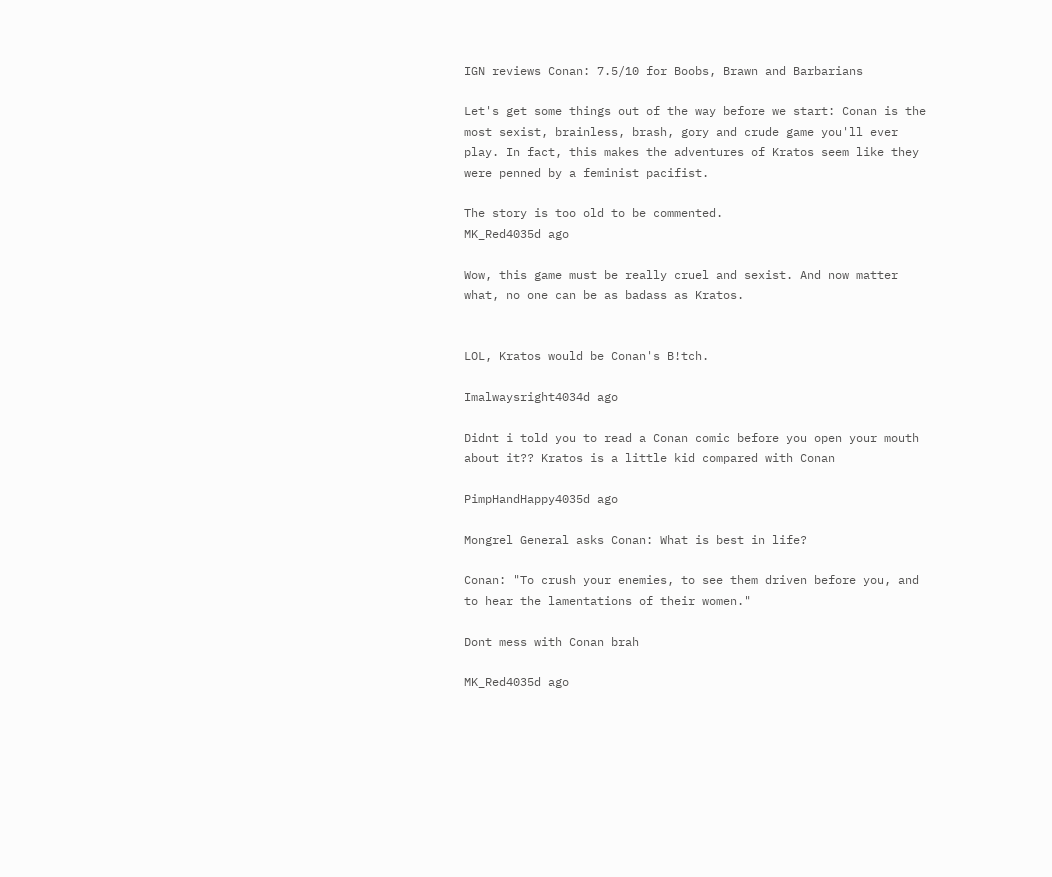IGN reviews Conan: 7.5/10 for Boobs, Brawn and Barbarians

Let's get some things out of the way before we start: Conan is the most sexist, brainless, brash, gory and crude game you'll ever play. In fact, this makes the adventures of Kratos seem like they were penned by a feminist pacifist.

The story is too old to be commented.
MK_Red4035d ago

Wow, this game must be really cruel and sexist. And now matter what, no one can be as badass as Kratos.


LOL, Kratos would be Conan's B!tch.

Imalwaysright4034d ago

Didnt i told you to read a Conan comic before you open your mouth about it?? Kratos is a little kid compared with Conan

PimpHandHappy4035d ago

Mongrel General asks Conan: What is best in life?

Conan: "To crush your enemies, to see them driven before you, and to hear the lamentations of their women."

Dont mess with Conan brah

MK_Red4035d ago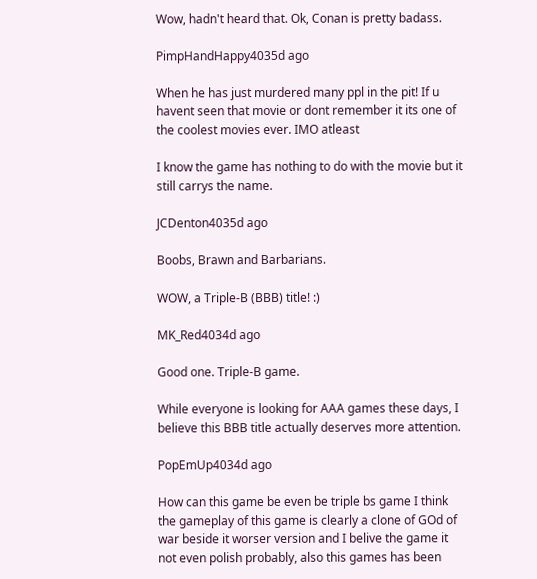Wow, hadn't heard that. Ok, Conan is pretty badass.

PimpHandHappy4035d ago

When he has just murdered many ppl in the pit! If u havent seen that movie or dont remember it its one of the coolest movies ever. IMO atleast

I know the game has nothing to do with the movie but it still carrys the name.

JCDenton4035d ago

Boobs, Brawn and Barbarians.

WOW, a Triple-B (BBB) title! :)

MK_Red4034d ago

Good one. Triple-B game.

While everyone is looking for AAA games these days, I believe this BBB title actually deserves more attention.

PopEmUp4034d ago

How can this game be even be triple bs game I think the gameplay of this game is clearly a clone of GOd of war beside it worser version and I belive the game it not even polish probably, also this games has been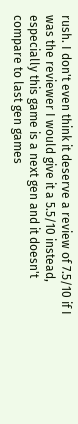rush. I don't even think it deserve a review of 7.5/10 if I was the reviewer I would give it a 5.5/10 instead, especially this game is a next gen and it doesn't compare to last gen games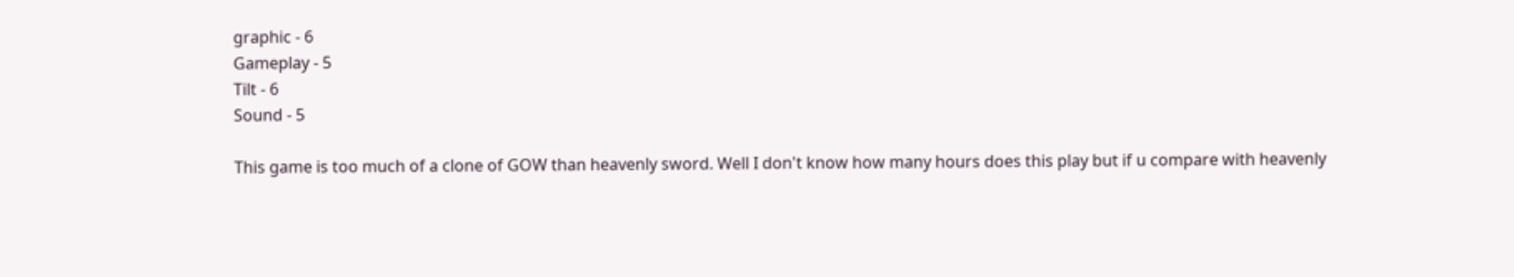graphic - 6
Gameplay - 5
Tilt - 6
Sound - 5

This game is too much of a clone of GOW than heavenly sword. Well I don't know how many hours does this play but if u compare with heavenly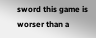sword this game is worser than a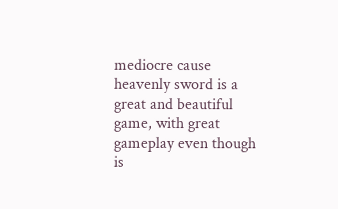mediocre cause heavenly sword is a great and beautiful game, with great gameplay even though is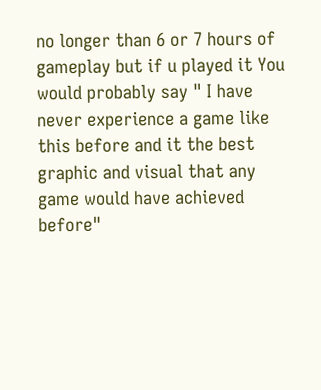no longer than 6 or 7 hours of gameplay but if u played it You would probably say " I have never experience a game like this before and it the best graphic and visual that any game would have achieved before"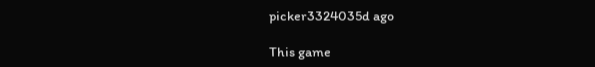picker3324035d ago

This game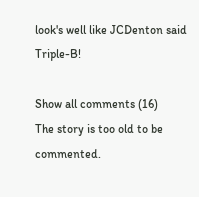look's well like JCDenton said Triple-B!

Show all comments (16)
The story is too old to be commented.